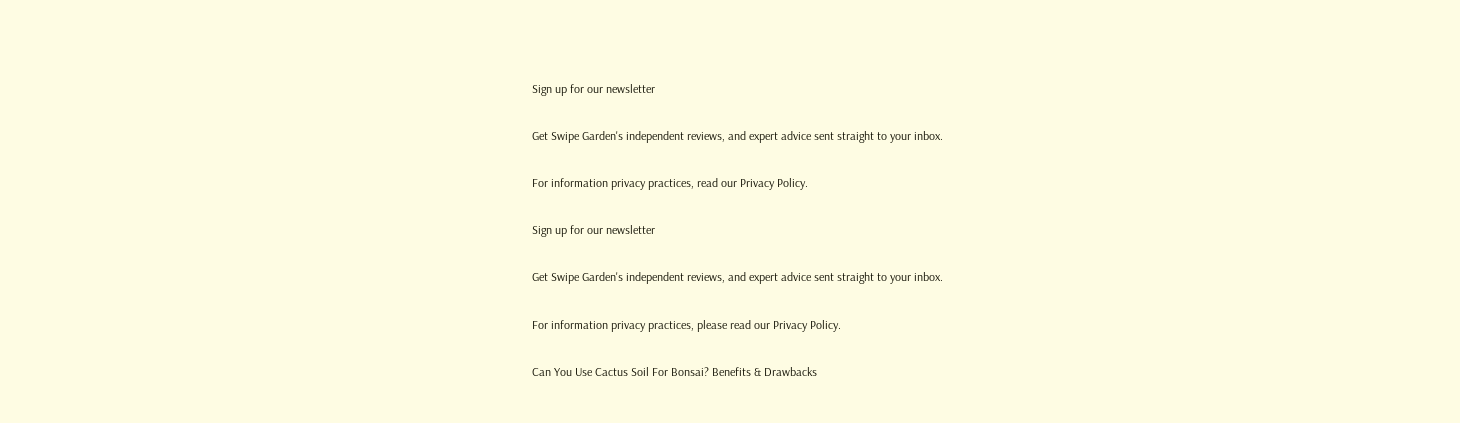Sign up for our newsletter

Get Swipe Garden's independent reviews, and expert advice sent straight to your inbox.

For information privacy practices, read our Privacy Policy.

Sign up for our newsletter

Get Swipe Garden's independent reviews, and expert advice sent straight to your inbox.

For information privacy practices, please read our Privacy Policy.

Can You Use Cactus Soil For Bonsai? Benefits & Drawbacks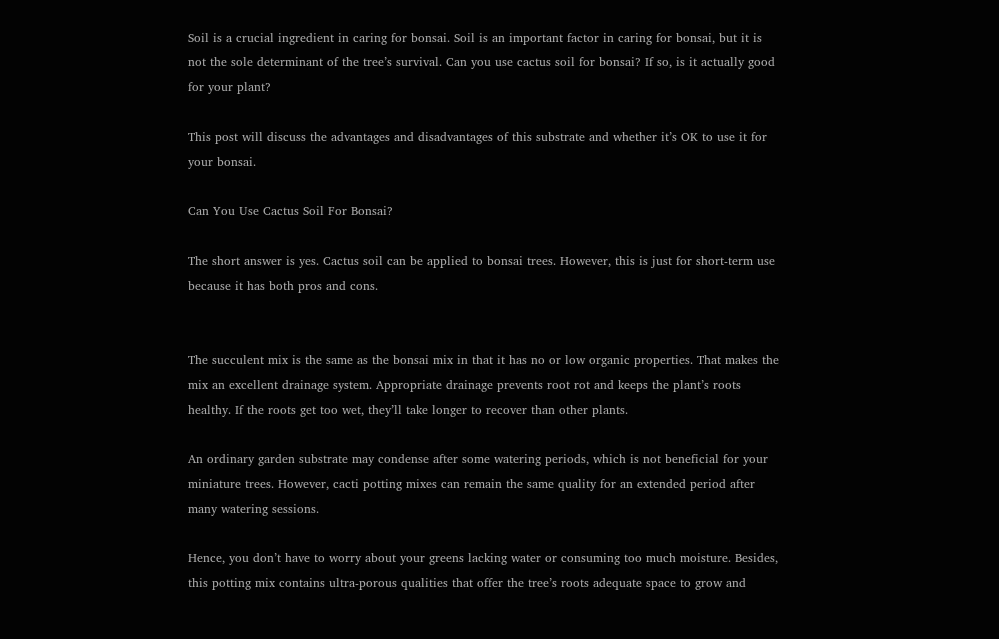Soil is a crucial ingredient in caring for bonsai. Soil is an important factor in caring for bonsai, but it is not the sole determinant of the tree’s survival. Can you use cactus soil for bonsai? If so, is it actually good for your plant?

This post will discuss the advantages and disadvantages of this substrate and whether it’s OK to use it for your bonsai.

Can You Use Cactus Soil For Bonsai?

The short answer is yes. Cactus soil can be applied to bonsai trees. However, this is just for short-term use because it has both pros and cons.


The succulent mix is the same as the bonsai mix in that it has no or low organic properties. That makes the mix an excellent drainage system. Appropriate drainage prevents root rot and keeps the plant’s roots healthy. If the roots get too wet, they’ll take longer to recover than other plants.

An ordinary garden substrate may condense after some watering periods, which is not beneficial for your miniature trees. However, cacti potting mixes can remain the same quality for an extended period after many watering sessions.

Hence, you don’t have to worry about your greens lacking water or consuming too much moisture. Besides, this potting mix contains ultra-porous qualities that offer the tree’s roots adequate space to grow and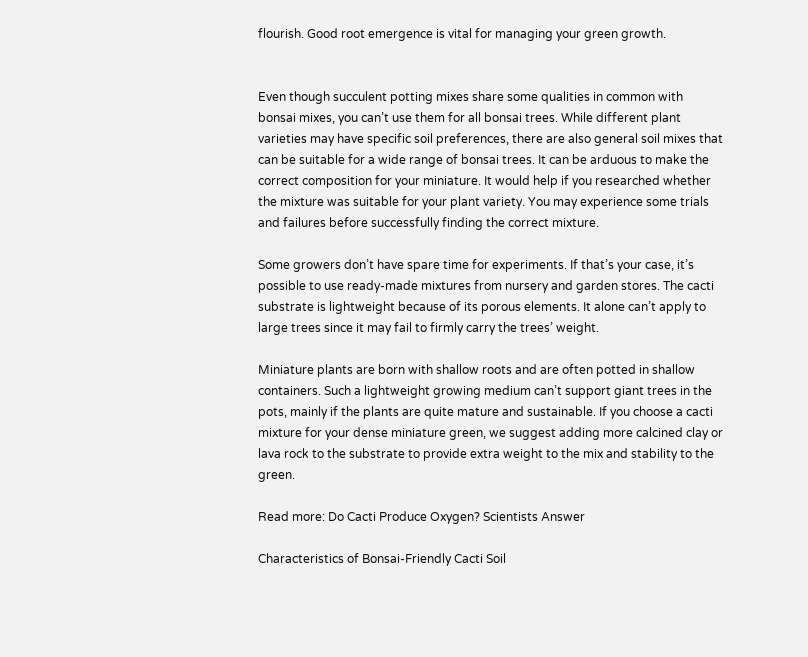flourish. Good root emergence is vital for managing your green growth.


Even though succulent potting mixes share some qualities in common with bonsai mixes, you can’t use them for all bonsai trees. While different plant varieties may have specific soil preferences, there are also general soil mixes that can be suitable for a wide range of bonsai trees. It can be arduous to make the correct composition for your miniature. It would help if you researched whether the mixture was suitable for your plant variety. You may experience some trials and failures before successfully finding the correct mixture.

Some growers don’t have spare time for experiments. If that’s your case, it’s possible to use ready-made mixtures from nursery and garden stores. The cacti substrate is lightweight because of its porous elements. It alone can’t apply to large trees since it may fail to firmly carry the trees’ weight.

Miniature plants are born with shallow roots and are often potted in shallow containers. Such a lightweight growing medium can’t support giant trees in the pots, mainly if the plants are quite mature and sustainable. If you choose a cacti mixture for your dense miniature green, we suggest adding more calcined clay or lava rock to the substrate to provide extra weight to the mix and stability to the green.

Read more: Do Cacti Produce Oxygen? Scientists Answer

Characteristics of Bonsai-Friendly Cacti Soil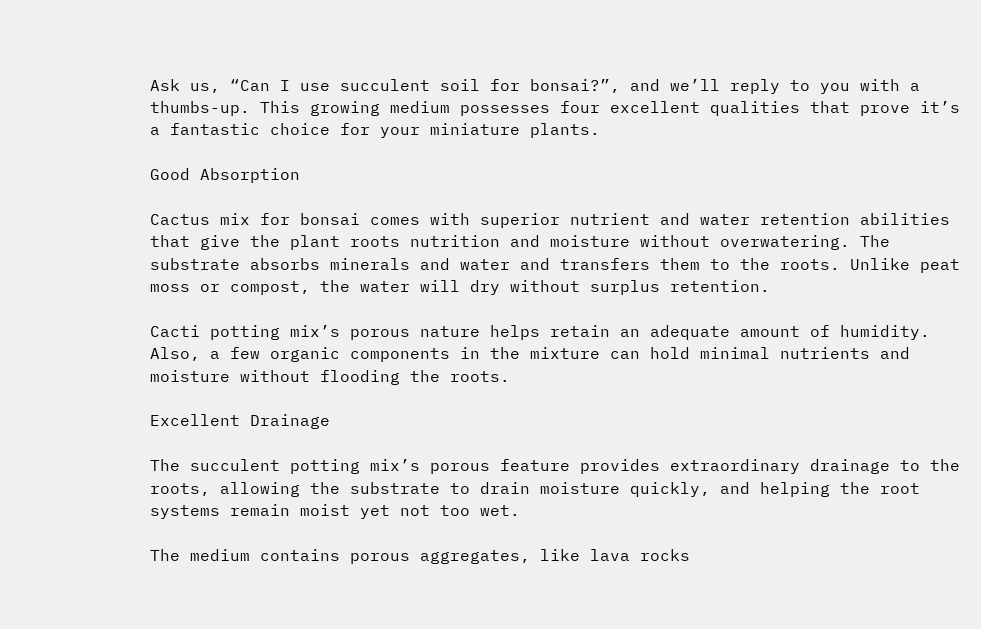Ask us, “Can I use succulent soil for bonsai?”, and we’ll reply to you with a thumbs-up. This growing medium possesses four excellent qualities that prove it’s a fantastic choice for your miniature plants.

Good Absorption

Cactus mix for bonsai comes with superior nutrient and water retention abilities that give the plant roots nutrition and moisture without overwatering. The substrate absorbs minerals and water and transfers them to the roots. Unlike peat moss or compost, the water will dry without surplus retention.

Cacti potting mix’s porous nature helps retain an adequate amount of humidity. Also, a few organic components in the mixture can hold minimal nutrients and moisture without flooding the roots.

Excellent Drainage

The succulent potting mix’s porous feature provides extraordinary drainage to the roots, allowing the substrate to drain moisture quickly, and helping the root systems remain moist yet not too wet.

The medium contains porous aggregates, like lava rocks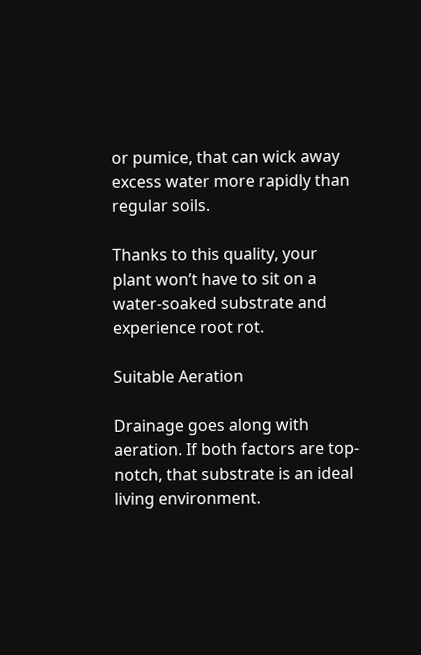or pumice, that can wick away excess water more rapidly than regular soils.

Thanks to this quality, your plant won’t have to sit on a water-soaked substrate and experience root rot.

Suitable Aeration

Drainage goes along with aeration. If both factors are top-notch, that substrate is an ideal living environment.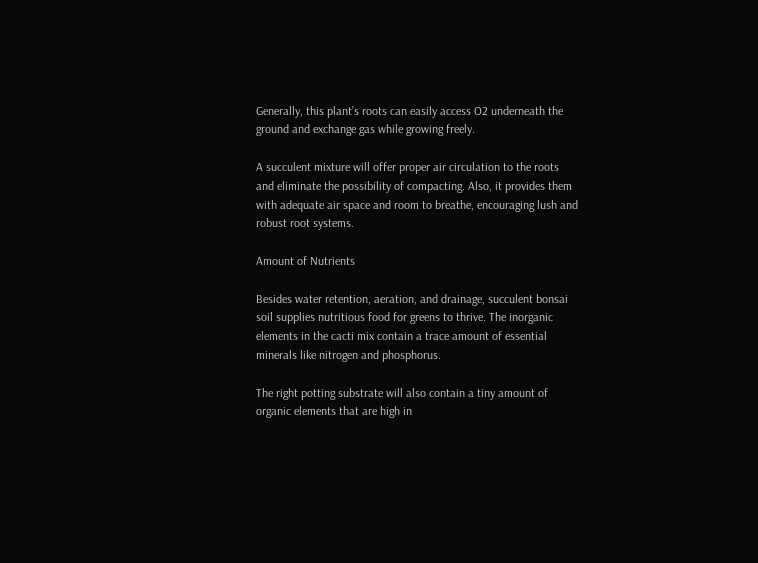Generally, this plant’s roots can easily access O2 underneath the ground and exchange gas while growing freely.

A succulent mixture will offer proper air circulation to the roots and eliminate the possibility of compacting. Also, it provides them with adequate air space and room to breathe, encouraging lush and robust root systems.

Amount of Nutrients

Besides water retention, aeration, and drainage, succulent bonsai soil supplies nutritious food for greens to thrive. The inorganic elements in the cacti mix contain a trace amount of essential minerals like nitrogen and phosphorus.

The right potting substrate will also contain a tiny amount of organic elements that are high in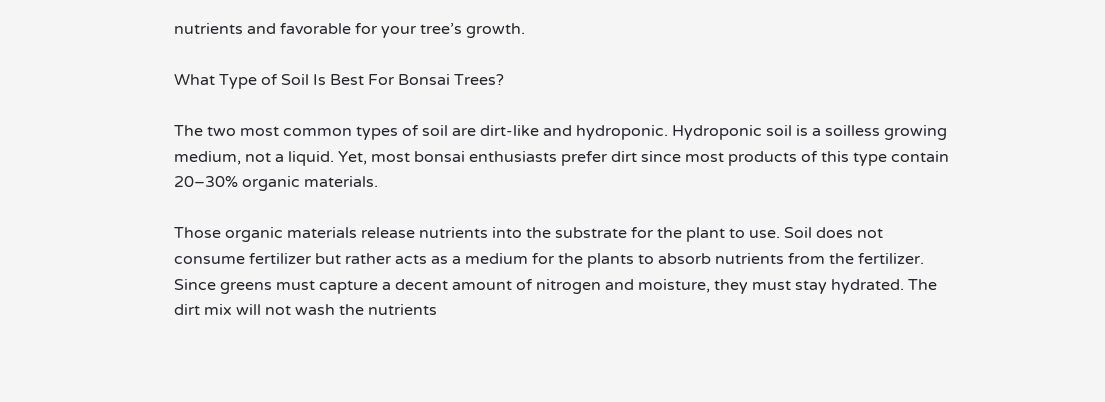nutrients and favorable for your tree’s growth.

What Type of Soil Is Best For Bonsai Trees?

The two most common types of soil are dirt-like and hydroponic. Hydroponic soil is a soilless growing medium, not a liquid. Yet, most bonsai enthusiasts prefer dirt since most products of this type contain 20–30% organic materials.

Those organic materials release nutrients into the substrate for the plant to use. Soil does not consume fertilizer but rather acts as a medium for the plants to absorb nutrients from the fertilizer. Since greens must capture a decent amount of nitrogen and moisture, they must stay hydrated. The dirt mix will not wash the nutrients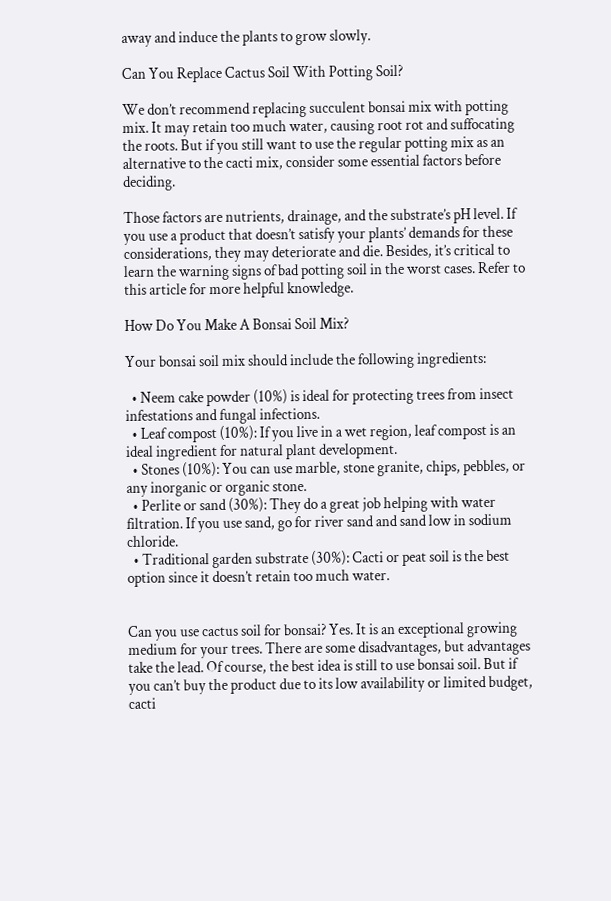away and induce the plants to grow slowly.

Can You Replace Cactus Soil With Potting Soil?

We don’t recommend replacing succulent bonsai mix with potting mix. It may retain too much water, causing root rot and suffocating the roots. But if you still want to use the regular potting mix as an alternative to the cacti mix, consider some essential factors before deciding.

Those factors are nutrients, drainage, and the substrate’s pH level. If you use a product that doesn’t satisfy your plants’ demands for these considerations, they may deteriorate and die. Besides, it’s critical to learn the warning signs of bad potting soil in the worst cases. Refer to this article for more helpful knowledge.

How Do You Make A Bonsai Soil Mix?

Your bonsai soil mix should include the following ingredients:

  • Neem cake powder (10%) is ideal for protecting trees from insect infestations and fungal infections.
  • Leaf compost (10%): If you live in a wet region, leaf compost is an ideal ingredient for natural plant development.
  • Stones (10%): You can use marble, stone granite, chips, pebbles, or any inorganic or organic stone.
  • Perlite or sand (30%): They do a great job helping with water filtration. If you use sand, go for river sand and sand low in sodium chloride.
  • Traditional garden substrate (30%): Cacti or peat soil is the best option since it doesn’t retain too much water.


Can you use cactus soil for bonsai? Yes. It is an exceptional growing medium for your trees. There are some disadvantages, but advantages take the lead. Of course, the best idea is still to use bonsai soil. But if you can’t buy the product due to its low availability or limited budget, cacti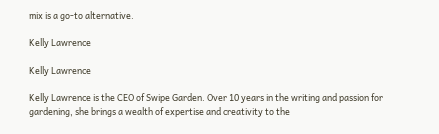mix is a go-to alternative.

Kelly Lawrence

Kelly Lawrence

Kelly Lawrence is the CEO of Swipe Garden. Over 10 years in the writing and passion for gardening, she brings a wealth of expertise and creativity to the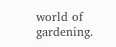world of gardening.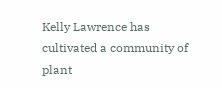Kelly Lawrence has cultivated a community of plant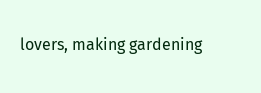lovers, making gardening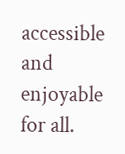accessible and enjoyable for all.